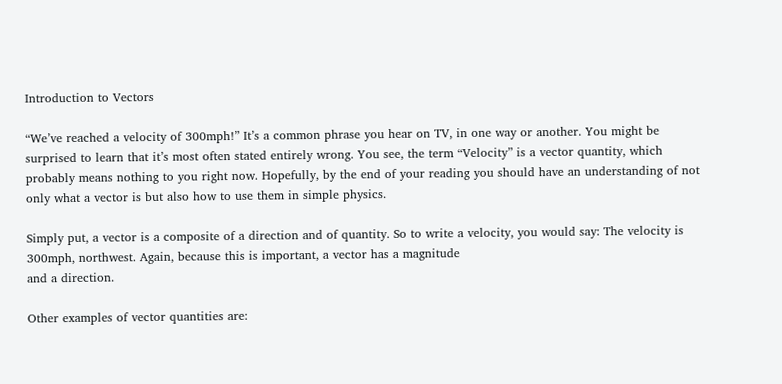Introduction to Vectors

“We’ve reached a velocity of 300mph!” It’s a common phrase you hear on TV, in one way or another. You might be surprised to learn that it’s most often stated entirely wrong. You see, the term “Velocity” is a vector quantity, which probably means nothing to you right now. Hopefully, by the end of your reading you should have an understanding of not only what a vector is but also how to use them in simple physics.

Simply put, a vector is a composite of a direction and of quantity. So to write a velocity, you would say: The velocity is 300mph, northwest. Again, because this is important, a vector has a magnitude
and a direction.

Other examples of vector quantities are: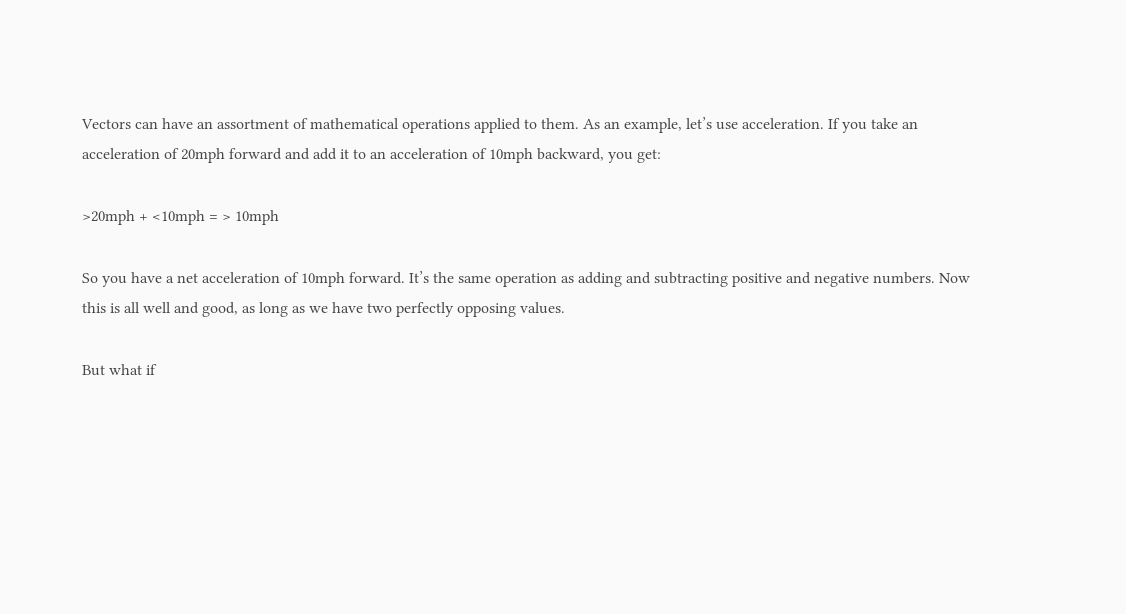Vectors can have an assortment of mathematical operations applied to them. As an example, let’s use acceleration. If you take an acceleration of 20mph forward and add it to an acceleration of 10mph backward, you get:

>20mph + <10mph = > 10mph

So you have a net acceleration of 10mph forward. It’s the same operation as adding and subtracting positive and negative numbers. Now this is all well and good, as long as we have two perfectly opposing values.

But what if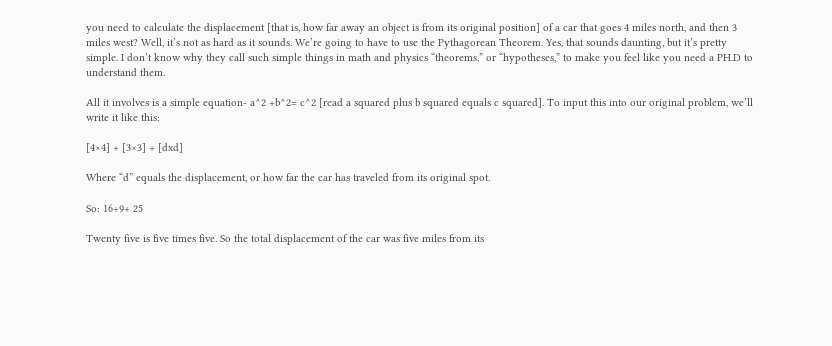you need to calculate the displacement [that is, how far away an object is from its original position] of a car that goes 4 miles north, and then 3 miles west? Well, it’s not as hard as it sounds. We’re going to have to use the Pythagorean Theorem. Yes, that sounds daunting, but it’s pretty simple. I don’t know why they call such simple things in math and physics “theorems,” or “hypotheses,” to make you feel like you need a PH.D to understand them.

All it involves is a simple equation- a^2 +b^2= c^2 [read a squared plus b squared equals c squared]. To input this into our original problem, we’ll write it like this:

[4×4] + [3×3] + [dxd]

Where “d” equals the displacement, or how far the car has traveled from its original spot.

So: 16+9+ 25

Twenty five is five times five. So the total displacement of the car was five miles from its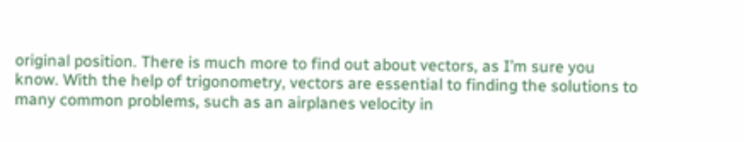original position. There is much more to find out about vectors, as I’m sure you know. With the help of trigonometry, vectors are essential to finding the solutions to many common problems, such as an airplanes velocity in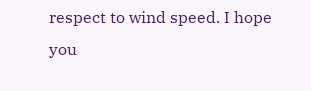respect to wind speed. I hope you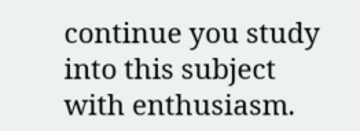continue you study into this subject with enthusiasm.